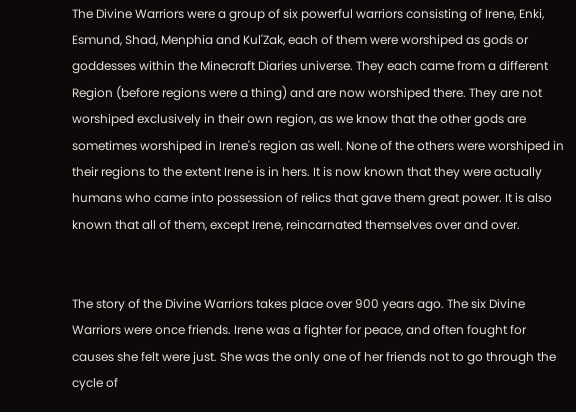The Divine Warriors were a group of six powerful warriors consisting of Irene, Enki, Esmund, Shad, Menphia and Kul'Zak, each of them were worshiped as gods or goddesses within the Minecraft Diaries universe. They each came from a different Region (before regions were a thing) and are now worshiped there. They are not worshiped exclusively in their own region, as we know that the other gods are sometimes worshiped in Irene's region as well. None of the others were worshiped in their regions to the extent Irene is in hers. It is now known that they were actually humans who came into possession of relics that gave them great power. It is also known that all of them, except Irene, reincarnated themselves over and over.


The story of the Divine Warriors takes place over 900 years ago. The six Divine Warriors were once friends. Irene was a fighter for peace, and often fought for causes she felt were just. She was the only one of her friends not to go through the cycle of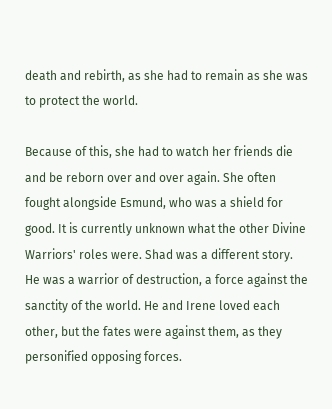death and rebirth, as she had to remain as she was to protect the world.

Because of this, she had to watch her friends die and be reborn over and over again. She often fought alongside Esmund, who was a shield for good. It is currently unknown what the other Divine Warriors' roles were. Shad was a different story. He was a warrior of destruction, a force against the sanctity of the world. He and Irene loved each other, but the fates were against them, as they personified opposing forces.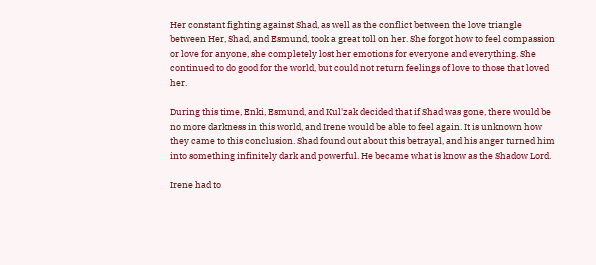Her constant fighting against Shad, as well as the conflict between the love triangle between Her, Shad, and Esmund, took a great toll on her. She forgot how to feel compassion or love for anyone, she completely lost her emotions for everyone and everything. She continued to do good for the world, but could not return feelings of love to those that loved her.

During this time, Enki, Esmund, and Kul'zak decided that if Shad was gone, there would be no more darkness in this world, and Irene would be able to feel again. It is unknown how they came to this conclusion. Shad found out about this betrayal, and his anger turned him into something infinitely dark and powerful. He became what is know as the Shadow Lord.

Irene had to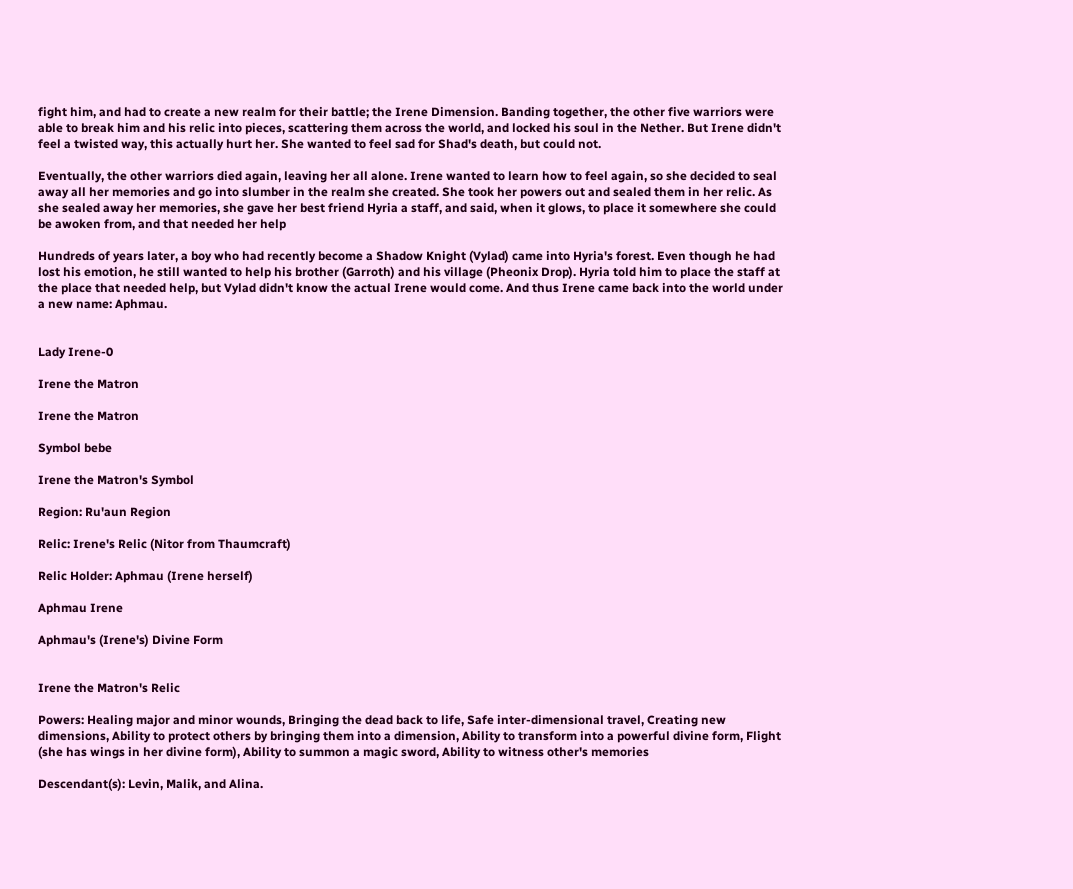fight him, and had to create a new realm for their battle; the Irene Dimension. Banding together, the other five warriors were able to break him and his relic into pieces, scattering them across the world, and locked his soul in the Nether. But Irene didn't feel a twisted way, this actually hurt her. She wanted to feel sad for Shad's death, but could not.

Eventually, the other warriors died again, leaving her all alone. Irene wanted to learn how to feel again, so she decided to seal away all her memories and go into slumber in the realm she created. She took her powers out and sealed them in her relic. As she sealed away her memories, she gave her best friend Hyria a staff, and said, when it glows, to place it somewhere she could be awoken from, and that needed her help

Hundreds of years later, a boy who had recently become a Shadow Knight (Vylad) came into Hyria's forest. Even though he had lost his emotion, he still wanted to help his brother (Garroth) and his village (Pheonix Drop). Hyria told him to place the staff at the place that needed help, but Vylad didn't know the actual Irene would come. And thus Irene came back into the world under a new name: Aphmau.


Lady Irene-0

Irene the Matron

Irene the Matron

Symbol bebe

Irene the Matron's Symbol

Region: Ru'aun Region

Relic: Irene's Relic (Nitor from Thaumcraft)

Relic Holder: Aphmau (Irene herself)

Aphmau Irene

Aphmau's (Irene's) Divine Form


Irene the Matron's Relic

Powers: Healing major and minor wounds, Bringing the dead back to life, Safe inter-dimensional travel, Creating new dimensions, Ability to protect others by bringing them into a dimension, Ability to transform into a powerful divine form, Flight (she has wings in her divine form), Ability to summon a magic sword, Ability to witness other's memories

Descendant(s): Levin, Malik, and Alina.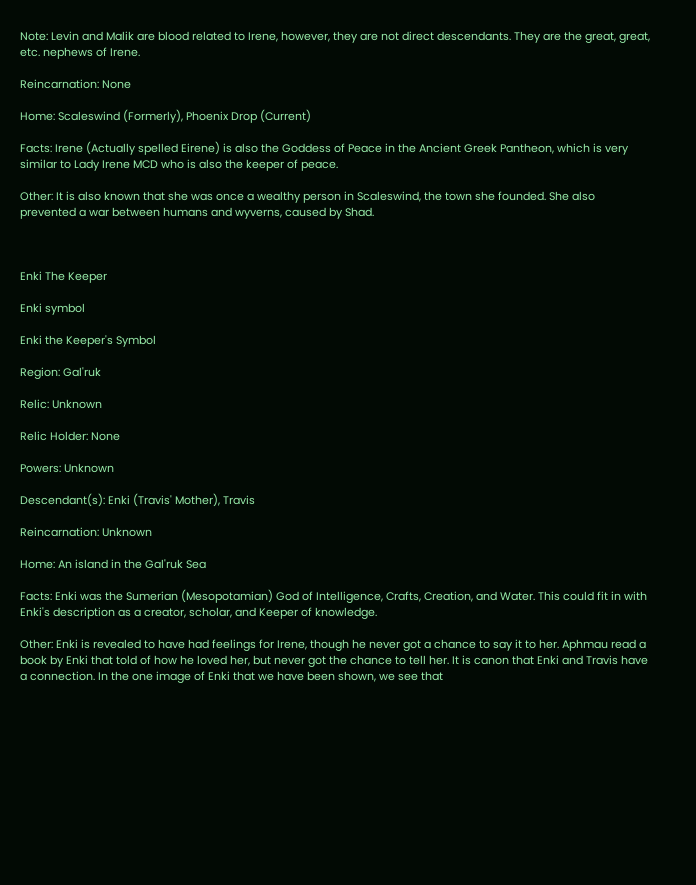Note: Levin and Malik are blood related to Irene, however, they are not direct descendants. They are the great, great, etc. nephews of Irene.

Reincarnation: None

Home: Scaleswind (Formerly), Phoenix Drop (Current)

Facts: Irene (Actually spelled Eirene) is also the Goddess of Peace in the Ancient Greek Pantheon, which is very similar to Lady Irene MCD who is also the keeper of peace.

Other: It is also known that she was once a wealthy person in Scaleswind, the town she founded. She also prevented a war between humans and wyverns, caused by Shad.



Enki The Keeper

Enki symbol

Enki the Keeper's Symbol

Region: Gal'ruk

Relic: Unknown

Relic Holder: None

Powers: Unknown

Descendant(s): Enki (Travis' Mother), Travis

Reincarnation: Unknown

Home: An island in the Gal'ruk Sea

Facts: Enki was the Sumerian (Mesopotamian) God of Intelligence, Crafts, Creation, and Water. This could fit in with Enki's description as a creator, scholar, and Keeper of knowledge.

Other: Enki is revealed to have had feelings for Irene, though he never got a chance to say it to her. Aphmau read a book by Enki that told of how he loved her, but never got the chance to tell her. It is canon that Enki and Travis have a connection. In the one image of Enki that we have been shown, we see that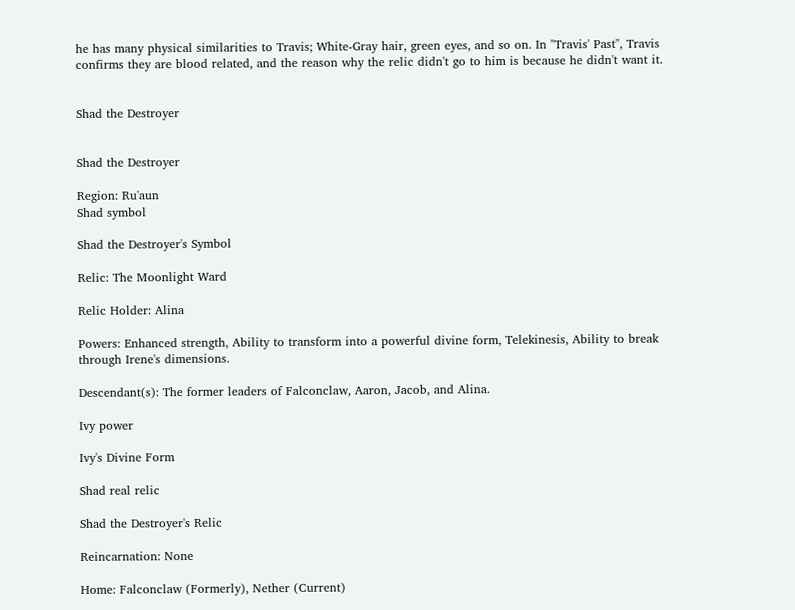he has many physical similarities to Travis; White-Gray hair, green eyes, and so on. In "Travis' Past", Travis confirms they are blood related, and the reason why the relic didn't go to him is because he didn't want it.


Shad the Destroyer


Shad the Destroyer

Region: Ru'aun
Shad symbol

Shad the Destroyer's Symbol

Relic: The Moonlight Ward

Relic Holder: Alina

Powers: Enhanced strength, Ability to transform into a powerful divine form, Telekinesis, Ability to break through Irene's dimensions.

Descendant(s): The former leaders of Falconclaw, Aaron, Jacob, and Alina.

Ivy power

Ivy's Divine Form

Shad real relic

Shad the Destroyer's Relic

Reincarnation: None

Home: Falconclaw (Formerly), Nether (Current)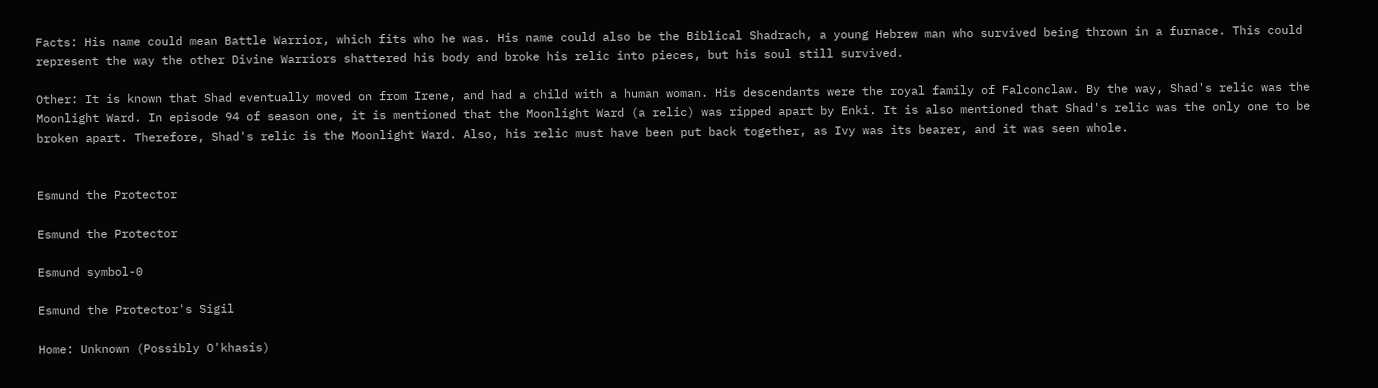Facts: His name could mean Battle Warrior, which fits who he was. His name could also be the Biblical Shadrach, a young Hebrew man who survived being thrown in a furnace. This could represent the way the other Divine Warriors shattered his body and broke his relic into pieces, but his soul still survived.

Other: It is known that Shad eventually moved on from Irene, and had a child with a human woman. His descendants were the royal family of Falconclaw. By the way, Shad's relic was the Moonlight Ward. In episode 94 of season one, it is mentioned that the Moonlight Ward (a relic) was ripped apart by Enki. It is also mentioned that Shad's relic was the only one to be broken apart. Therefore, Shad's relic is the Moonlight Ward. Also, his relic must have been put back together, as Ivy was its bearer, and it was seen whole.


Esmund the Protector

Esmund the Protector

Esmund symbol-0

Esmund the Protector's Sigil

Home: Unknown (Possibly O'khasis)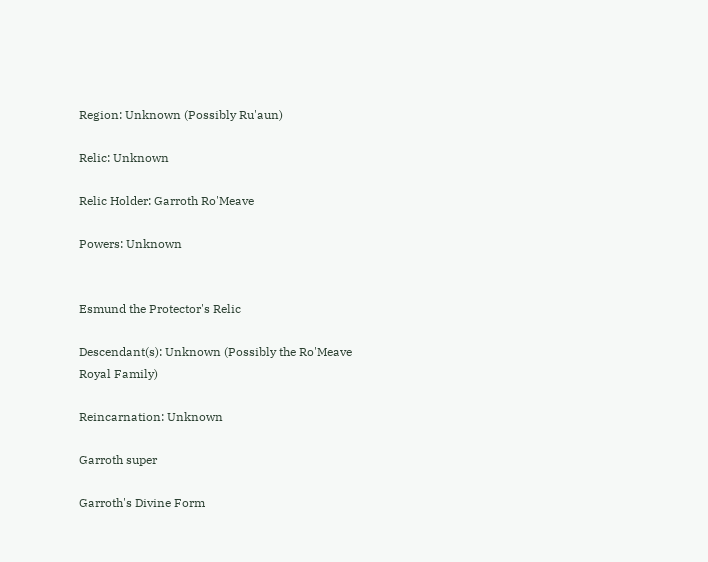Region: Unknown (Possibly Ru'aun)

Relic: Unknown

Relic Holder: Garroth Ro'Meave

Powers: Unknown


Esmund the Protector's Relic

Descendant(s): Unknown (Possibly the Ro'Meave Royal Family)

Reincarnation: Unknown

Garroth super

Garroth's Divine Form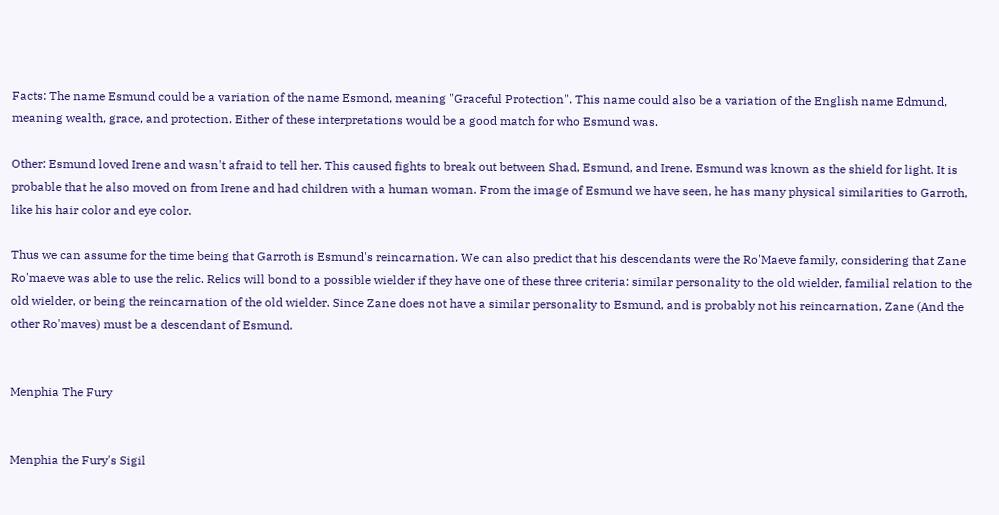Facts: The name Esmund could be a variation of the name Esmond, meaning "Graceful Protection". This name could also be a variation of the English name Edmund, meaning wealth, grace, and protection. Either of these interpretations would be a good match for who Esmund was.

Other: Esmund loved Irene and wasn't afraid to tell her. This caused fights to break out between Shad, Esmund, and Irene. Esmund was known as the shield for light. It is probable that he also moved on from Irene and had children with a human woman. From the image of Esmund we have seen, he has many physical similarities to Garroth, like his hair color and eye color.

Thus we can assume for the time being that Garroth is Esmund's reincarnation. We can also predict that his descendants were the Ro'Maeve family, considering that Zane Ro'maeve was able to use the relic. Relics will bond to a possible wielder if they have one of these three criteria: similar personality to the old wielder, familial relation to the old wielder, or being the reincarnation of the old wielder. Since Zane does not have a similar personality to Esmund, and is probably not his reincarnation, Zane (And the other Ro'maves) must be a descendant of Esmund.


Menphia The Fury


Menphia the Fury's Sigil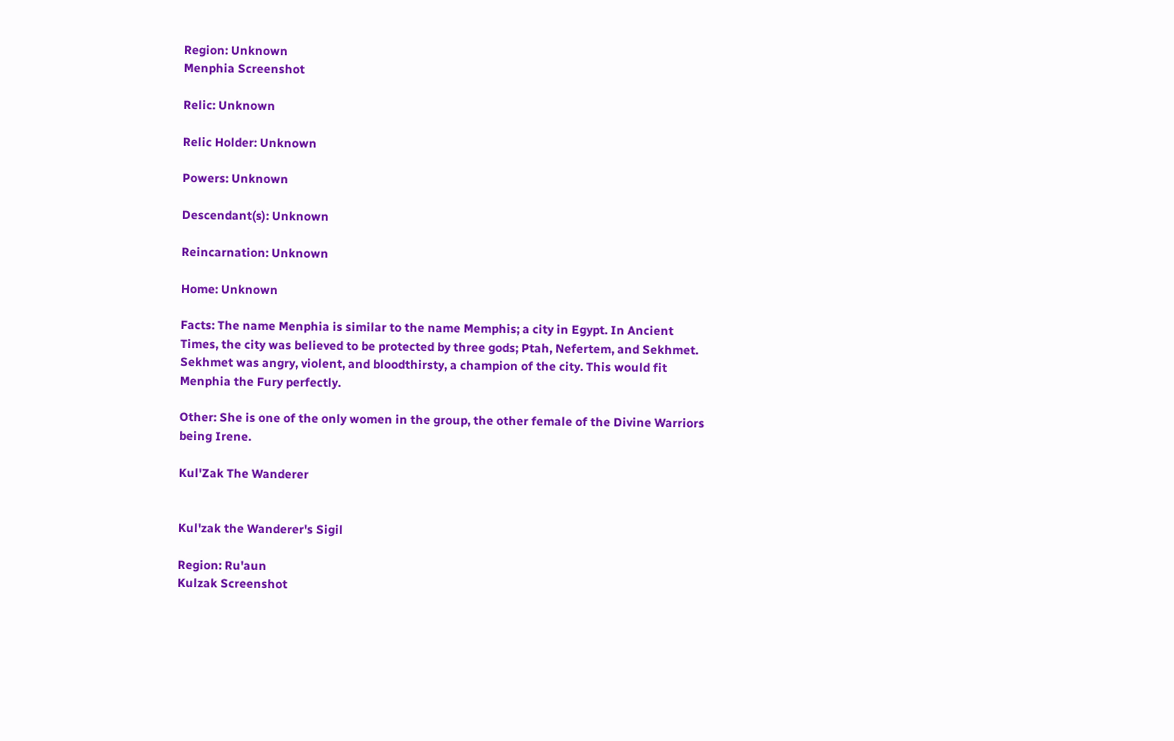Region: Unknown
Menphia Screenshot

Relic: Unknown

Relic Holder: Unknown

Powers: Unknown

Descendant(s): Unknown

Reincarnation: Unknown

Home: Unknown

Facts: The name Menphia is similar to the name Memphis; a city in Egypt. In Ancient Times, the city was believed to be protected by three gods; Ptah, Nefertem, and Sekhmet. Sekhmet was angry, violent, and bloodthirsty, a champion of the city. This would fit Menphia the Fury perfectly.

Other: She is one of the only women in the group, the other female of the Divine Warriors being Irene.

Kul'Zak The Wanderer


Kul'zak the Wanderer's Sigil

Region: Ru'aun
Kulzak Screenshot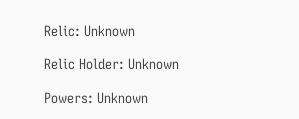Relic: Unknown

Relic Holder: Unknown

Powers: Unknown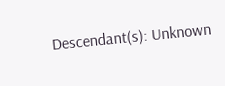Descendant(s): Unknown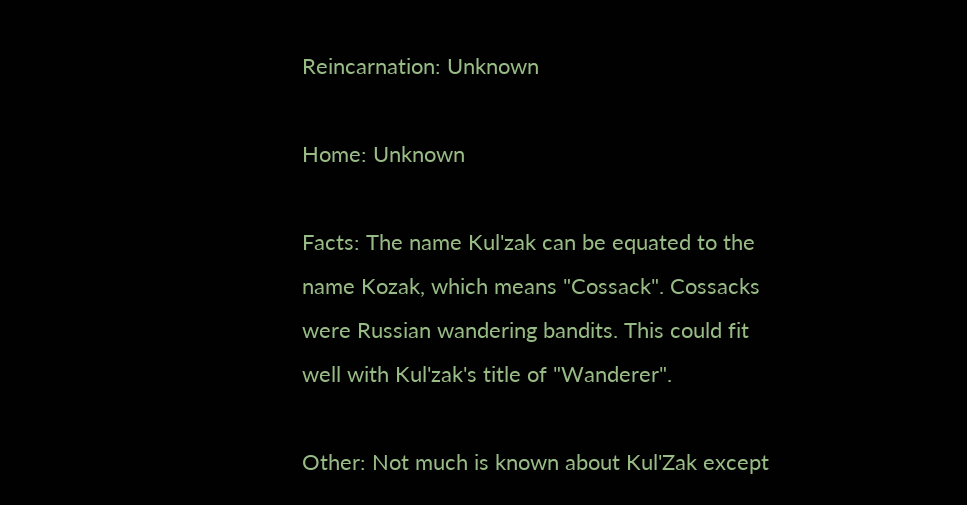Reincarnation: Unknown

Home: Unknown

Facts: The name Kul'zak can be equated to the name Kozak, which means "Cossack". Cossacks were Russian wandering bandits. This could fit well with Kul'zak's title of "Wanderer".

Other: Not much is known about Kul'Zak except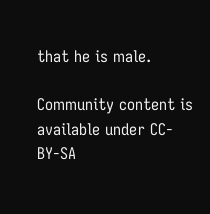that he is male.

Community content is available under CC-BY-SA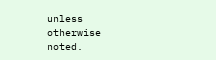unless otherwise noted.